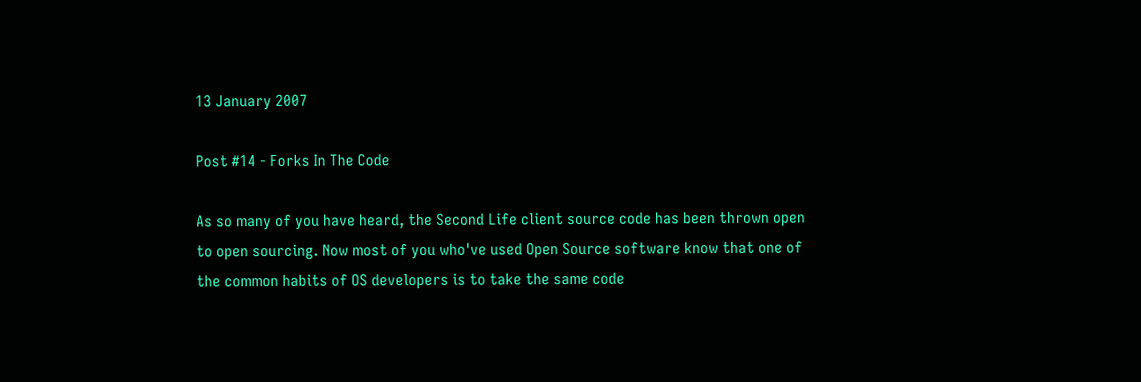13 January 2007

Post #14 - Forks In The Code

As so many of you have heard, the Second Life client source code has been thrown open to open sourcing. Now most of you who've used Open Source software know that one of the common habits of OS developers is to take the same code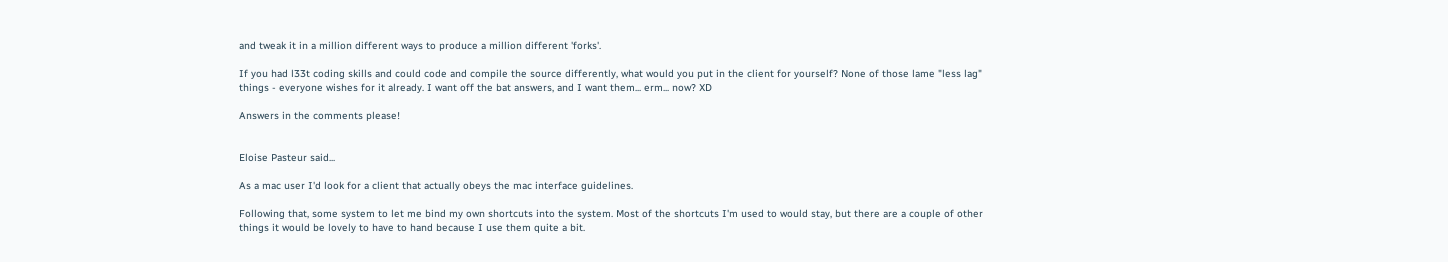and tweak it in a million different ways to produce a million different 'forks'.

If you had l33t coding skills and could code and compile the source differently, what would you put in the client for yourself? None of those lame "less lag" things - everyone wishes for it already. I want off the bat answers, and I want them... erm... now? XD

Answers in the comments please!


Eloise Pasteur said...

As a mac user I'd look for a client that actually obeys the mac interface guidelines.

Following that, some system to let me bind my own shortcuts into the system. Most of the shortcuts I'm used to would stay, but there are a couple of other things it would be lovely to have to hand because I use them quite a bit.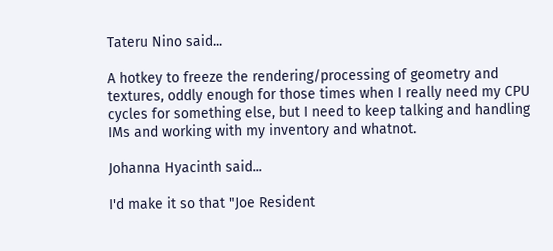Tateru Nino said...

A hotkey to freeze the rendering/processing of geometry and textures, oddly enough for those times when I really need my CPU cycles for something else, but I need to keep talking and handling IMs and working with my inventory and whatnot.

Johanna Hyacinth said...

I'd make it so that "Joe Resident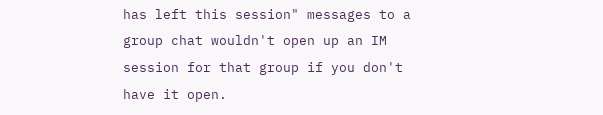has left this session" messages to a group chat wouldn't open up an IM session for that group if you don't have it open.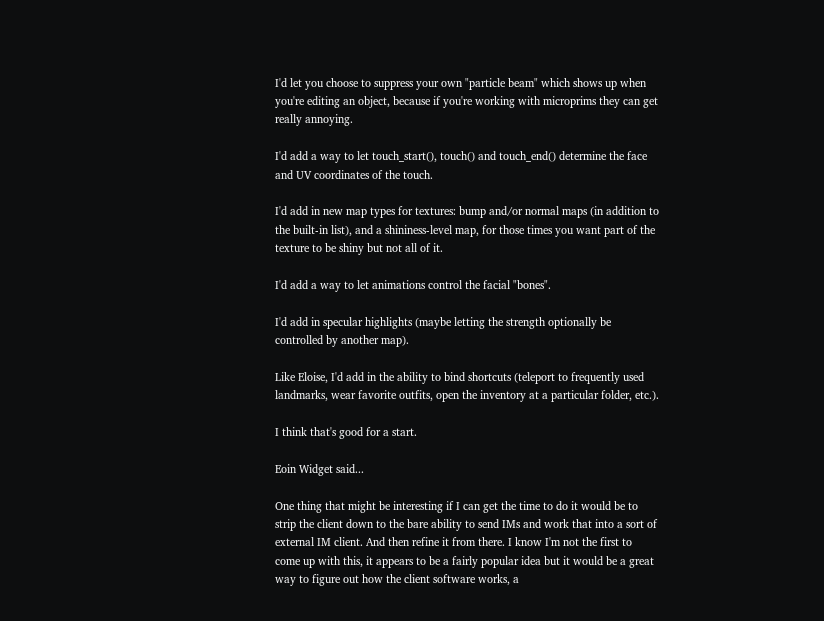I'd let you choose to suppress your own "particle beam" which shows up when you're editing an object, because if you're working with microprims they can get really annoying.

I'd add a way to let touch_start(), touch() and touch_end() determine the face and UV coordinates of the touch.

I'd add in new map types for textures: bump and/or normal maps (in addition to the built-in list), and a shininess-level map, for those times you want part of the texture to be shiny but not all of it.

I'd add a way to let animations control the facial "bones".

I'd add in specular highlights (maybe letting the strength optionally be controlled by another map).

Like Eloise, I'd add in the ability to bind shortcuts (teleport to frequently used landmarks, wear favorite outfits, open the inventory at a particular folder, etc.).

I think that's good for a start.

Eoin Widget said...

One thing that might be interesting if I can get the time to do it would be to strip the client down to the bare ability to send IMs and work that into a sort of external IM client. And then refine it from there. I know I'm not the first to come up with this, it appears to be a fairly popular idea but it would be a great way to figure out how the client software works, a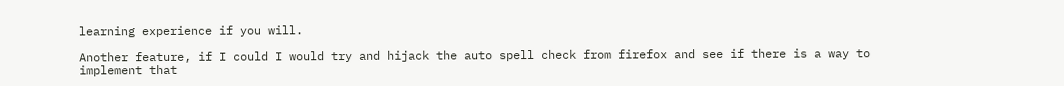learning experience if you will.

Another feature, if I could I would try and hijack the auto spell check from firefox and see if there is a way to implement that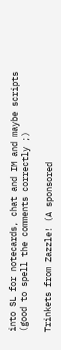into SL for notecards, chat and IM and maybe scripts (good to spell the comments correctly ;)

Trinkets from Zazzle! (A sponsored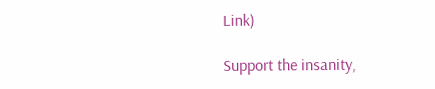Link)

Support the insanity,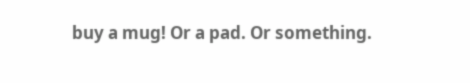buy a mug! Or a pad. Or something.